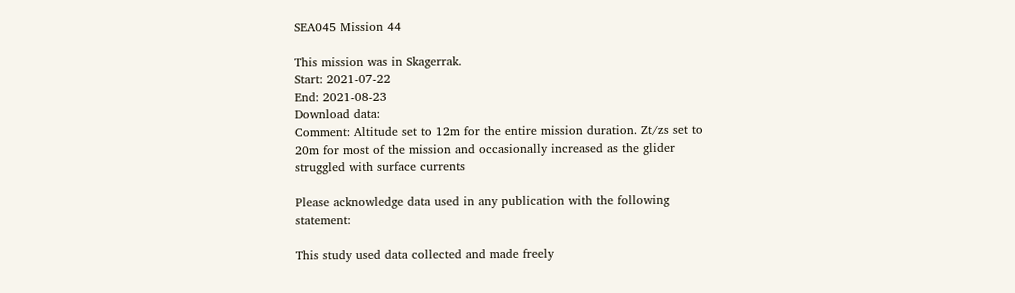SEA045 Mission 44

This mission was in Skagerrak.
Start: 2021-07-22
End: 2021-08-23
Download data:
Comment: Altitude set to 12m for the entire mission duration. Zt/zs set to 20m for most of the mission and occasionally increased as the glider struggled with surface currents

Please acknowledge data used in any publication with the following statement:

This study used data collected and made freely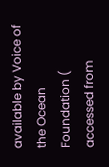available by Voice of the Ocean Foundation ( accessed from